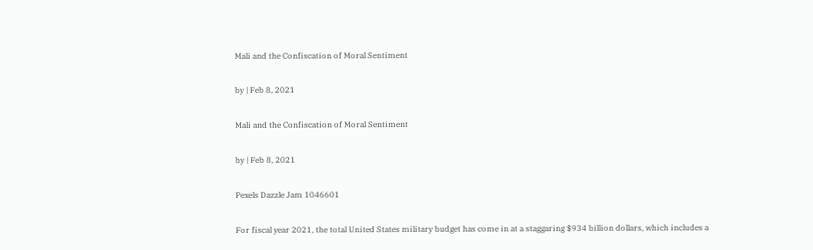Mali and the Confiscation of Moral Sentiment

by | Feb 8, 2021

Mali and the Confiscation of Moral Sentiment

by | Feb 8, 2021

Pexels Dazzle Jam 1046601

For fiscal year 2021, the total United States military budget has come in at a staggaring $934 billion dollars, which includes a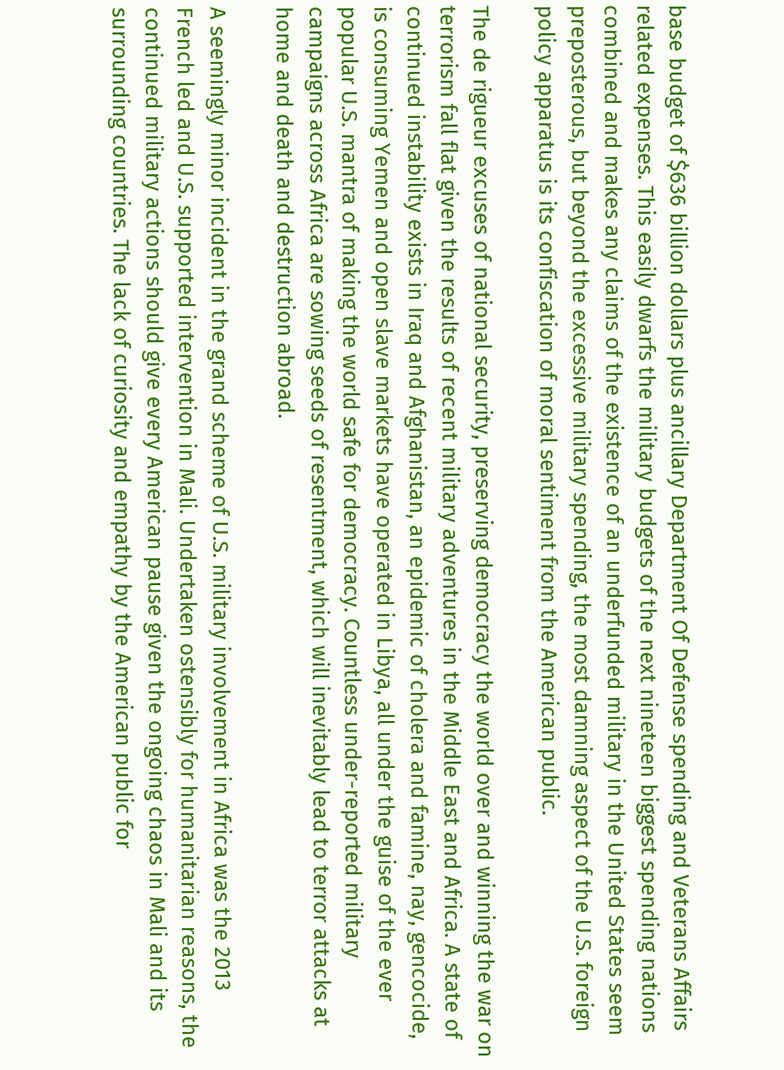base budget of $636 billion dollars plus ancillary Department Of Defense spending and Veterans Affairs related expenses. This easily dwarfs the military budgets of the next nineteen biggest spending nations combined and makes any claims of the existence of an underfunded military in the United States seem preposterous, but beyond the excessive military spending, the most damning aspect of the U.S. foreign policy apparatus is its confiscation of moral sentiment from the American public.

The de rigueur excuses of national security, preserving democracy the world over and winning the war on terrorism fall flat given the results of recent military adventures in the Middle East and Africa. A state of continued instability exists in Iraq and Afghanistan, an epidemic of cholera and famine, nay, gencocide, is consuming Yemen and open slave markets have operated in Libya, all under the guise of the ever popular U.S. mantra of making the world safe for democracy. Countless under-reported military campaigns across Africa are sowing seeds of resentment, which will inevitably lead to terror attacks at home and death and destruction abroad.

A seemingly minor incident in the grand scheme of U.S. military involvement in Africa was the 2013 French led and U.S. supported intervention in Mali. Undertaken ostensibly for humanitarian reasons, the continued military actions should give every American pause given the ongoing chaos in Mali and its surrounding countries. The lack of curiosity and empathy by the American public for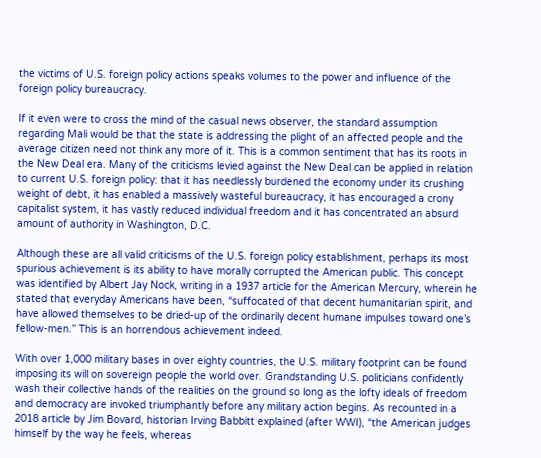the victims of U.S. foreign policy actions speaks volumes to the power and influence of the foreign policy bureaucracy.

If it even were to cross the mind of the casual news observer, the standard assumption regarding Mali would be that the state is addressing the plight of an affected people and the average citizen need not think any more of it. This is a common sentiment that has its roots in the New Deal era. Many of the criticisms levied against the New Deal can be applied in relation to current U.S. foreign policy: that it has needlessly burdened the economy under its crushing weight of debt, it has enabled a massively wasteful bureaucracy, it has encouraged a crony capitalist system, it has vastly reduced individual freedom and it has concentrated an absurd amount of authority in Washington, D.C.

Although these are all valid criticisms of the U.S. foreign policy establishment, perhaps its most spurious achievement is its ability to have morally corrupted the American public. This concept was identified by Albert Jay Nock, writing in a 1937 article for the American Mercury, wherein he stated that everyday Americans have been, “suffocated of that decent humanitarian spirit, and have allowed themselves to be dried-up of the ordinarily decent humane impulses toward one’s fellow-men.” This is an horrendous achievement indeed.

With over 1,000 military bases in over eighty countries, the U.S. military footprint can be found imposing its will on sovereign people the world over. Grandstanding U.S. politicians confidently wash their collective hands of the realities on the ground so long as the lofty ideals of freedom and democracy are invoked triumphantly before any military action begins. As recounted in a 2018 article by Jim Bovard, historian Irving Babbitt explained (after WWI), “the American judges himself by the way he feels, whereas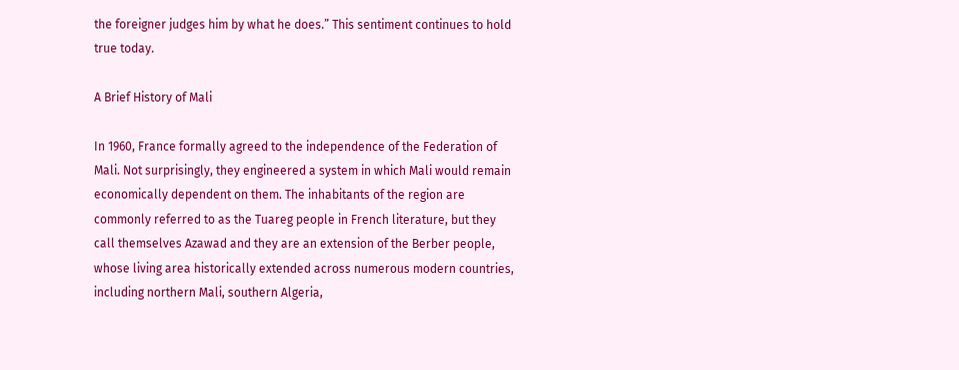the foreigner judges him by what he does.” This sentiment continues to hold true today.

A Brief History of Mali

In 1960, France formally agreed to the independence of the Federation of Mali. Not surprisingly, they engineered a system in which Mali would remain economically dependent on them. The inhabitants of the region are commonly referred to as the Tuareg people in French literature, but they call themselves Azawad and they are an extension of the Berber people, whose living area historically extended across numerous modern countries, including northern Mali, southern Algeria,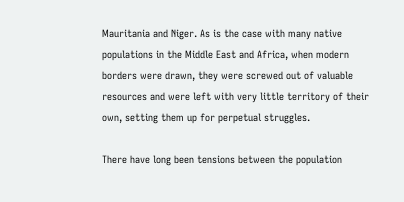Mauritania and Niger. As is the case with many native populations in the Middle East and Africa, when modern borders were drawn, they were screwed out of valuable resources and were left with very little territory of their own, setting them up for perpetual struggles.

There have long been tensions between the population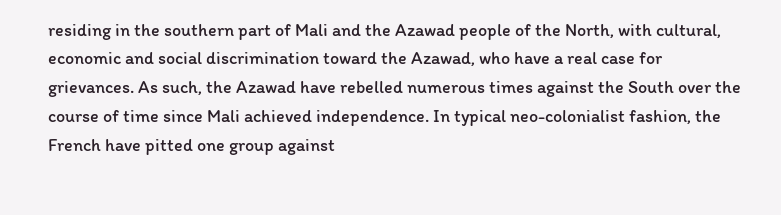residing in the southern part of Mali and the Azawad people of the North, with cultural, economic and social discrimination toward the Azawad, who have a real case for grievances. As such, the Azawad have rebelled numerous times against the South over the course of time since Mali achieved independence. In typical neo-colonialist fashion, the French have pitted one group against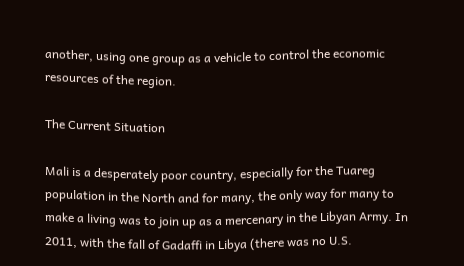another, using one group as a vehicle to control the economic resources of the region.

The Current Situation

Mali is a desperately poor country, especially for the Tuareg population in the North and for many, the only way for many to make a living was to join up as a mercenary in the Libyan Army. In 2011, with the fall of Gadaffi in Libya (there was no U.S.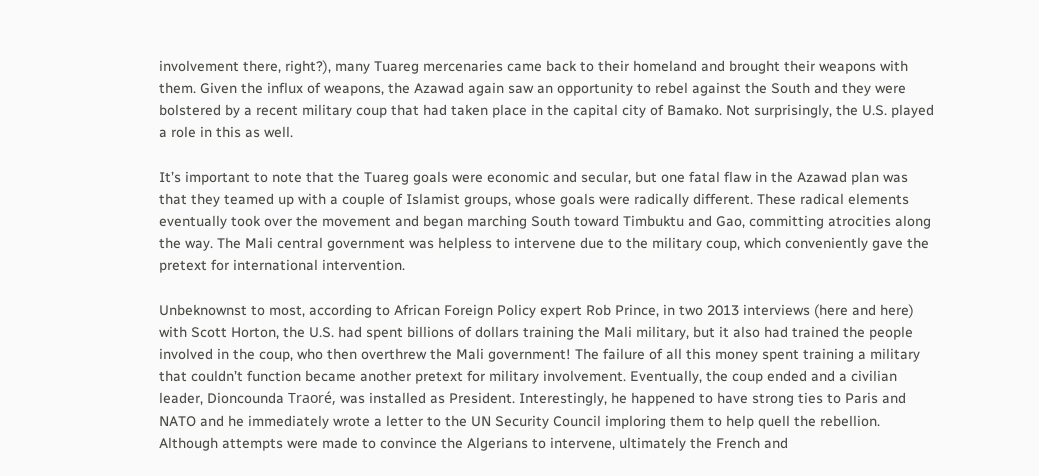involvement there, right?), many Tuareg mercenaries came back to their homeland and brought their weapons with them. Given the influx of weapons, the Azawad again saw an opportunity to rebel against the South and they were bolstered by a recent military coup that had taken place in the capital city of Bamako. Not surprisingly, the U.S. played a role in this as well.

It’s important to note that the Tuareg goals were economic and secular, but one fatal flaw in the Azawad plan was that they teamed up with a couple of Islamist groups, whose goals were radically different. These radical elements eventually took over the movement and began marching South toward Timbuktu and Gao, committing atrocities along the way. The Mali central government was helpless to intervene due to the military coup, which conveniently gave the pretext for international intervention.

Unbeknownst to most, according to African Foreign Policy expert Rob Prince, in two 2013 interviews (here and here) with Scott Horton, the U.S. had spent billions of dollars training the Mali military, but it also had trained the people involved in the coup, who then overthrew the Mali government! The failure of all this money spent training a military that couldn’t function became another pretext for military involvement. Eventually, the coup ended and a civilian leader, Dioncounda Traoré, was installed as President. Interestingly, he happened to have strong ties to Paris and NATO and he immediately wrote a letter to the UN Security Council imploring them to help quell the rebellion. Although attempts were made to convince the Algerians to intervene, ultimately the French and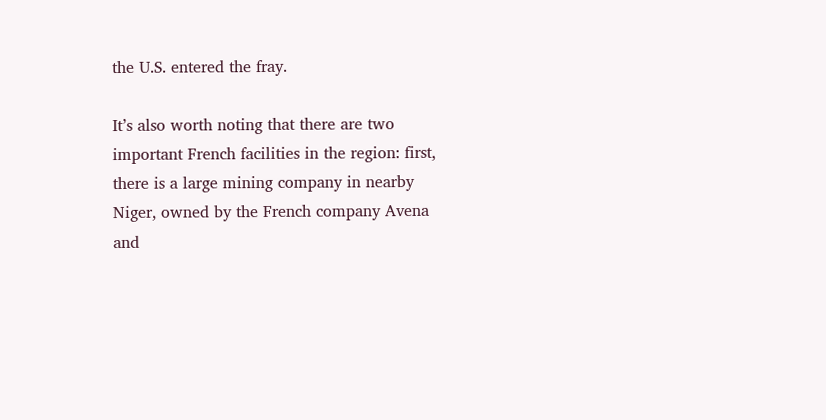the U.S. entered the fray.

It’s also worth noting that there are two important French facilities in the region: first, there is a large mining company in nearby Niger, owned by the French company Avena and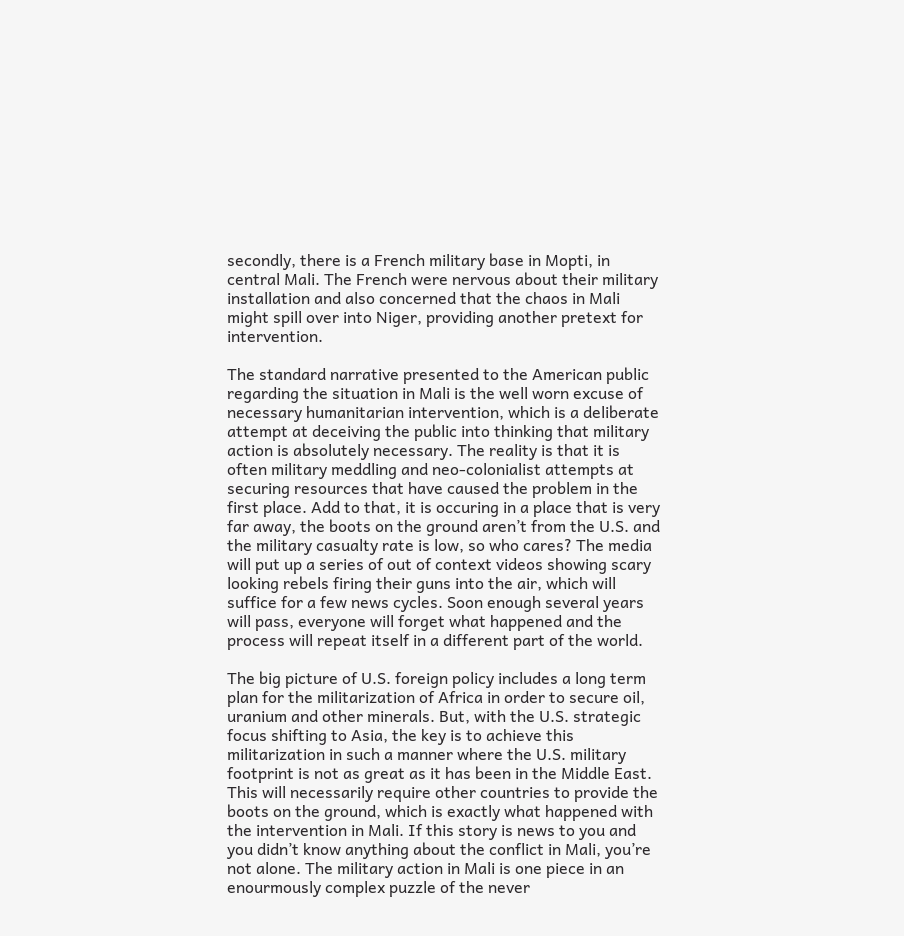secondly, there is a French military base in Mopti, in central Mali. The French were nervous about their military installation and also concerned that the chaos in Mali might spill over into Niger, providing another pretext for intervention.

The standard narrative presented to the American public regarding the situation in Mali is the well worn excuse of necessary humanitarian intervention, which is a deliberate attempt at deceiving the public into thinking that military action is absolutely necessary. The reality is that it is often military meddling and neo-colonialist attempts at securing resources that have caused the problem in the first place. Add to that, it is occuring in a place that is very far away, the boots on the ground aren’t from the U.S. and the military casualty rate is low, so who cares? The media will put up a series of out of context videos showing scary looking rebels firing their guns into the air, which will suffice for a few news cycles. Soon enough several years will pass, everyone will forget what happened and the process will repeat itself in a different part of the world.

The big picture of U.S. foreign policy includes a long term plan for the militarization of Africa in order to secure oil, uranium and other minerals. But, with the U.S. strategic focus shifting to Asia, the key is to achieve this militarization in such a manner where the U.S. military footprint is not as great as it has been in the Middle East. This will necessarily require other countries to provide the boots on the ground, which is exactly what happened with the intervention in Mali. If this story is news to you and you didn’t know anything about the conflict in Mali, you’re not alone. The military action in Mali is one piece in an enourmously complex puzzle of the never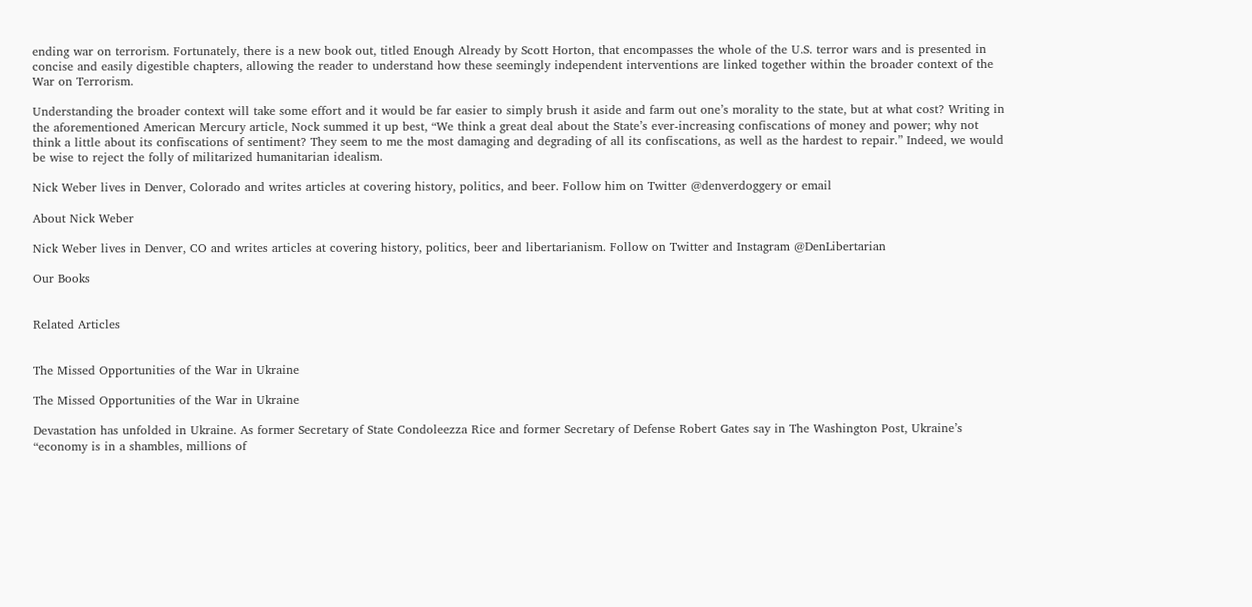ending war on terrorism. Fortunately, there is a new book out, titled Enough Already by Scott Horton, that encompasses the whole of the U.S. terror wars and is presented in concise and easily digestible chapters, allowing the reader to understand how these seemingly independent interventions are linked together within the broader context of the War on Terrorism.

Understanding the broader context will take some effort and it would be far easier to simply brush it aside and farm out one’s morality to the state, but at what cost? Writing in the aforementioned American Mercury article, Nock summed it up best, “We think a great deal about the State’s ever-increasing confiscations of money and power; why not think a little about its confiscations of sentiment? They seem to me the most damaging and degrading of all its confiscations, as well as the hardest to repair.” Indeed, we would be wise to reject the folly of militarized humanitarian idealism.

Nick Weber lives in Denver, Colorado and writes articles at covering history, politics, and beer. Follow him on Twitter @denverdoggery or email

About Nick Weber

Nick Weber lives in Denver, CO and writes articles at covering history, politics, beer and libertarianism. Follow on Twitter and Instagram @DenLibertarian

Our Books


Related Articles


The Missed Opportunities of the War in Ukraine

The Missed Opportunities of the War in Ukraine

Devastation has unfolded in Ukraine. As former Secretary of State Condoleezza Rice and former Secretary of Defense Robert Gates say in The Washington Post, Ukraine’s “economy is in a shambles, millions of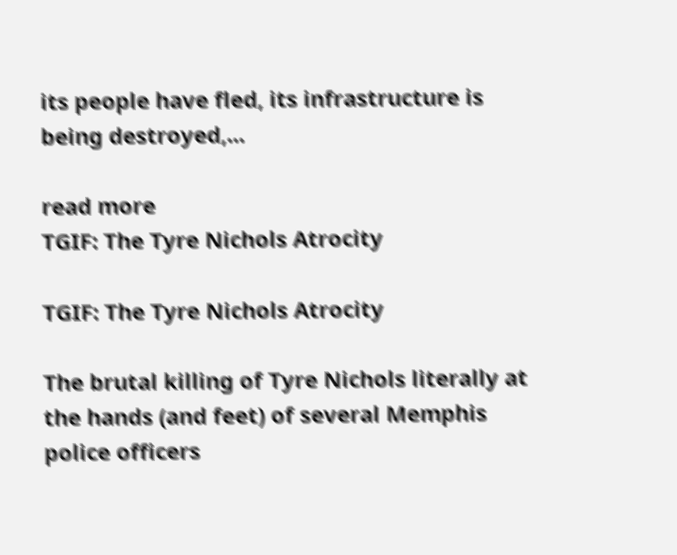its people have fled, its infrastructure is being destroyed,...

read more
TGIF: The Tyre Nichols Atrocity

TGIF: The Tyre Nichols Atrocity

The brutal killing of Tyre Nichols literally at the hands (and feet) of several Memphis police officers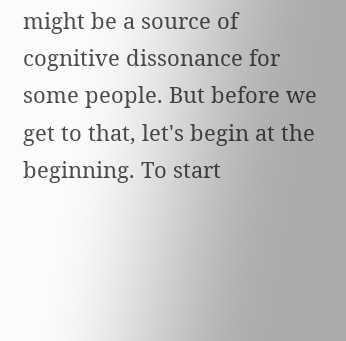might be a source of cognitive dissonance for some people. But before we get to that, let's begin at the beginning. To start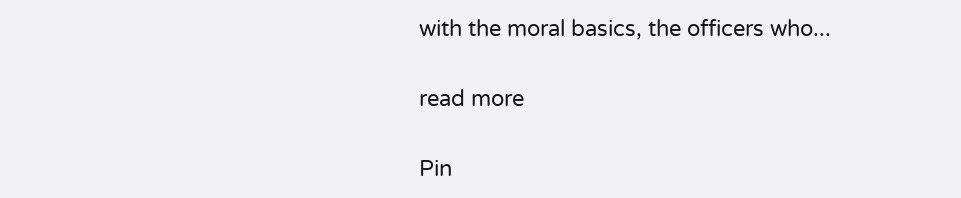with the moral basics, the officers who...

read more

Pin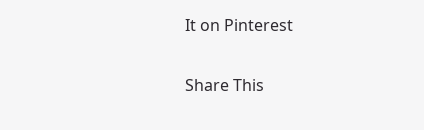It on Pinterest

Share This